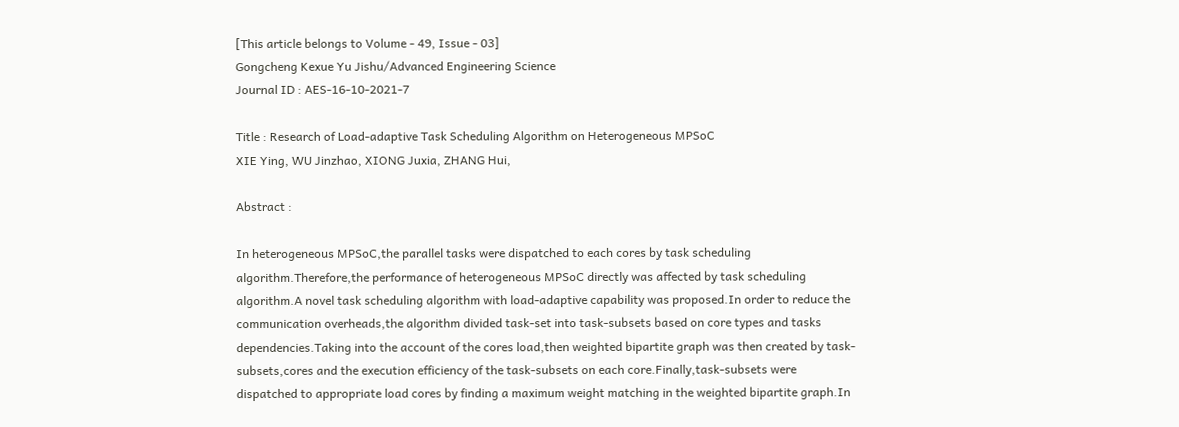[This article belongs to Volume - 49, Issue - 03]
Gongcheng Kexue Yu Jishu/Advanced Engineering Science
Journal ID : AES-16-10-2021-7

Title : Research of Load-adaptive Task Scheduling Algorithm on Heterogeneous MPSoC
XIE Ying, WU Jinzhao, XIONG Juxia, ZHANG Hui,

Abstract :

In heterogeneous MPSoC,the parallel tasks were dispatched to each cores by task scheduling algorithm.Therefore,the performance of heterogeneous MPSoC directly was affected by task scheduling algorithm.A novel task scheduling algorithm with load-adaptive capability was proposed.In order to reduce the communication overheads,the algorithm divided task-set into task-subsets based on core types and tasks dependencies.Taking into the account of the cores load,then weighted bipartite graph was then created by task-subsets,cores and the execution efficiency of the task-subsets on each core.Finally,task-subsets were dispatched to appropriate load cores by finding a maximum weight matching in the weighted bipartite graph.In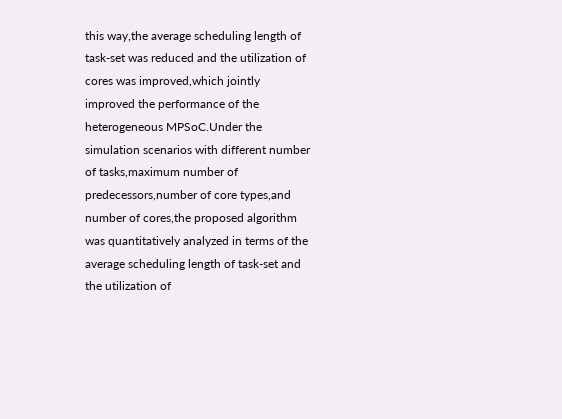this way,the average scheduling length of task-set was reduced and the utilization of cores was improved,which jointly improved the performance of the heterogeneous MPSoC.Under the simulation scenarios with different number of tasks,maximum number of predecessors,number of core types,and number of cores,the proposed algorithm was quantitatively analyzed in terms of the average scheduling length of task-set and the utilization of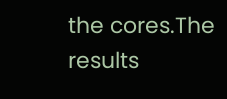the cores.The results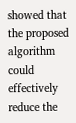showed that the proposed algorithm could effectively reduce the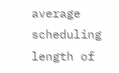average scheduling length of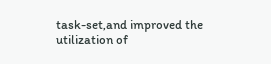task-set,and improved the utilization of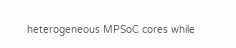heterogeneous MPSoC cores while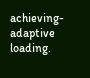achieving-adaptive loading.